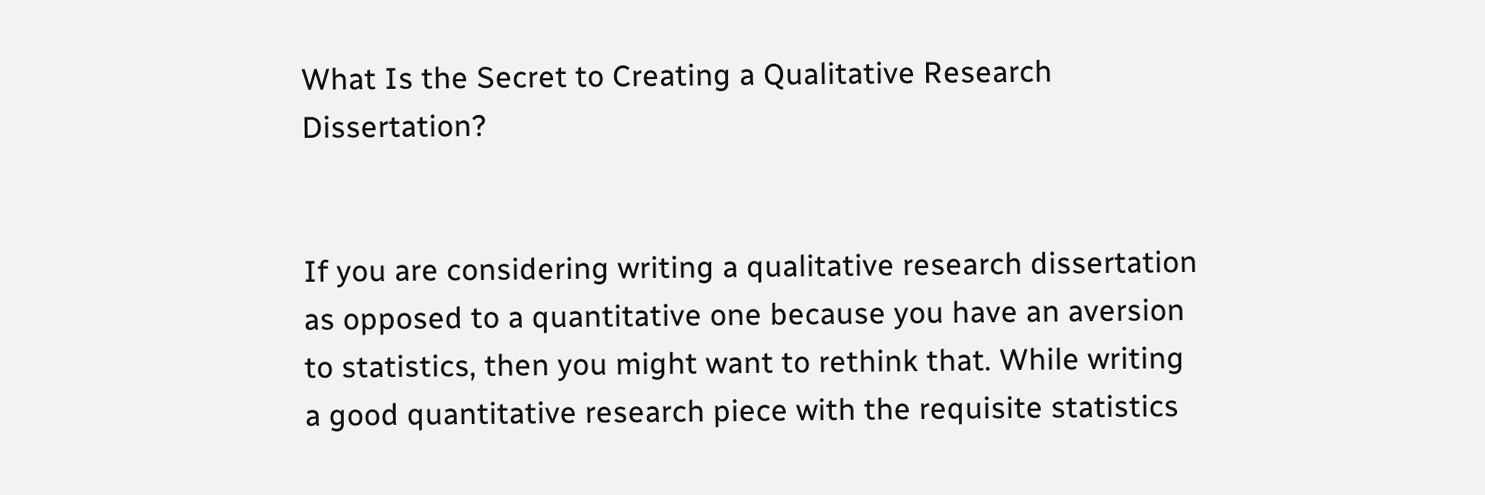What Is the Secret to Creating a Qualitative Research Dissertation?


If you are considering writing a qualitative research dissertation as opposed to a quantitative one because you have an aversion to statistics, then you might want to rethink that. While writing a good quantitative research piece with the requisite statistics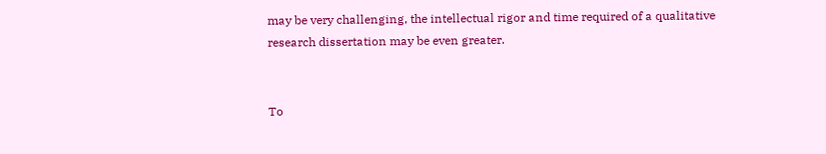may be very challenging, the intellectual rigor and time required of a qualitative research dissertation may be even greater.


To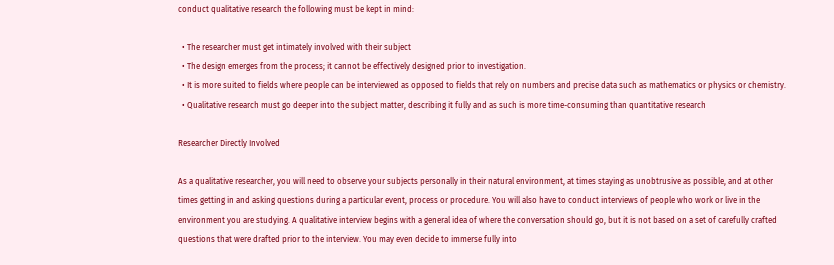conduct qualitative research the following must be kept in mind:

  • The researcher must get intimately involved with their subject
  • The design emerges from the process; it cannot be effectively designed prior to investigation.
  • It is more suited to fields where people can be interviewed as opposed to fields that rely on numbers and precise data such as mathematics or physics or chemistry.
  • Qualitative research must go deeper into the subject matter, describing it fully and as such is more time-consuming than quantitative research

Researcher Directly Involved

As a qualitative researcher, you will need to observe your subjects personally in their natural environment, at times staying as unobtrusive as possible, and at other times getting in and asking questions during a particular event, process or procedure. You will also have to conduct interviews of people who work or live in the environment you are studying. A qualitative interview begins with a general idea of where the conversation should go, but it is not based on a set of carefully crafted questions that were drafted prior to the interview. You may even decide to immerse fully into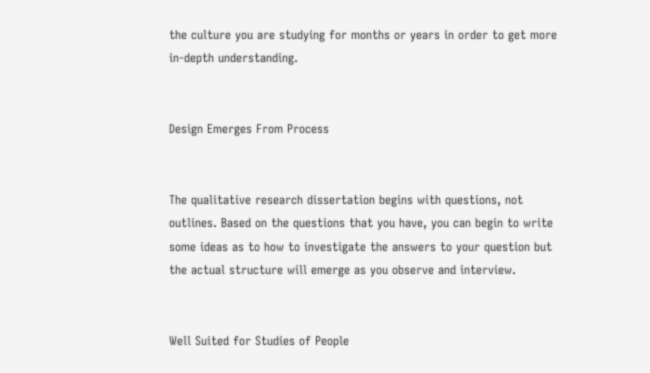the culture you are studying for months or years in order to get more in-depth understanding.


Design Emerges From Process


The qualitative research dissertation begins with questions, not outlines. Based on the questions that you have, you can begin to write some ideas as to how to investigate the answers to your question but the actual structure will emerge as you observe and interview.


Well Suited for Studies of People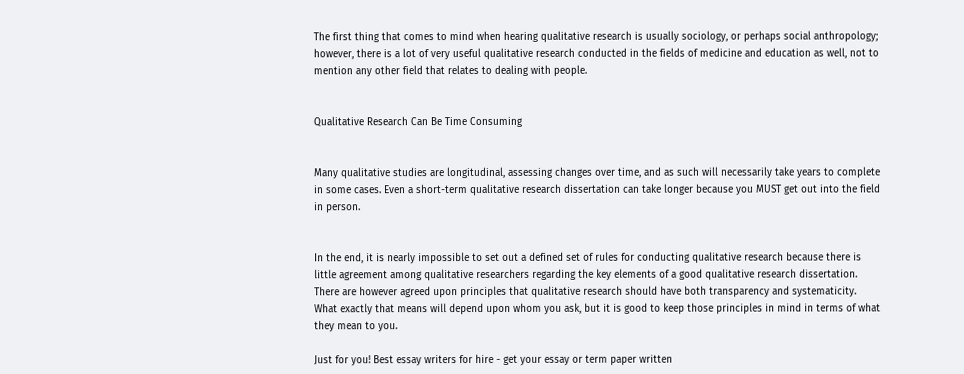The first thing that comes to mind when hearing qualitative research is usually sociology, or perhaps social anthropology; however, there is a lot of very useful qualitative research conducted in the fields of medicine and education as well, not to mention any other field that relates to dealing with people.


Qualitative Research Can Be Time Consuming


Many qualitative studies are longitudinal, assessing changes over time, and as such will necessarily take years to complete in some cases. Even a short-term qualitative research dissertation can take longer because you MUST get out into the field in person.


In the end, it is nearly impossible to set out a defined set of rules for conducting qualitative research because there is little agreement among qualitative researchers regarding the key elements of a good qualitative research dissertation. There are however agreed upon principles that qualitative research should have both transparency and systematicity. What exactly that means will depend upon whom you ask, but it is good to keep those principles in mind in terms of what they mean to you.

Just for you! Best essay writers for hire - get your essay or term paper written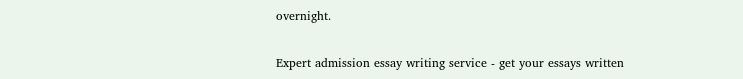overnight.

Expert admission essay writing service - get your essays written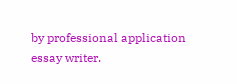by professional application essay writer.